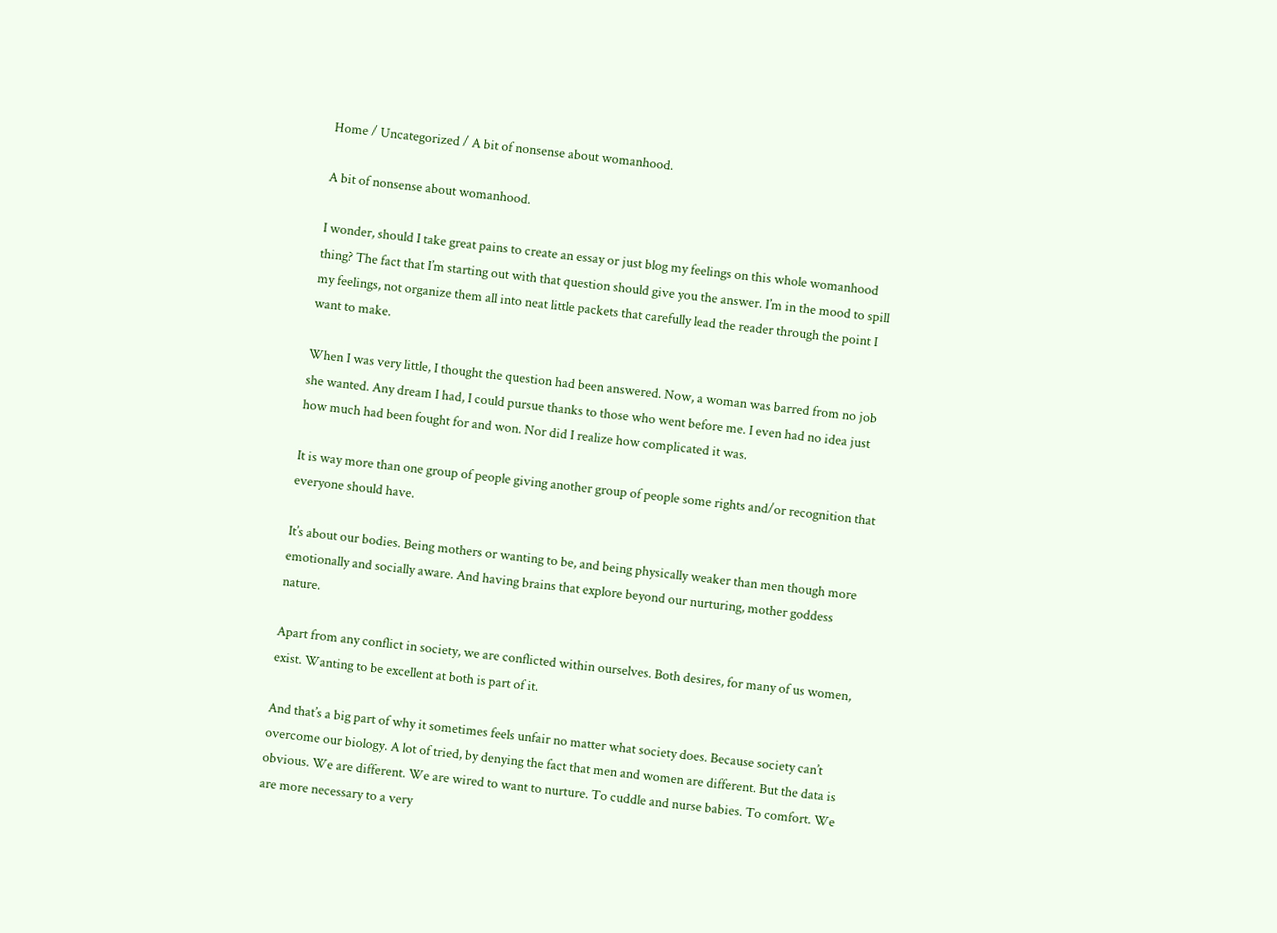Home / Uncategorized / A bit of nonsense about womanhood.

A bit of nonsense about womanhood.

I wonder, should I take great pains to create an essay or just blog my feelings on this whole womanhood thing? The fact that I’m starting out with that question should give you the answer. I’m in the mood to spill my feelings, not organize them all into neat little packets that carefully lead the reader through the point I want to make.

When I was very little, I thought the question had been answered. Now, a woman was barred from no job she wanted. Any dream I had, I could pursue thanks to those who went before me. I even had no idea just how much had been fought for and won. Nor did I realize how complicated it was.

It is way more than one group of people giving another group of people some rights and/or recognition that everyone should have.

It’s about our bodies. Being mothers or wanting to be, and being physically weaker than men though more emotionally and socially aware. And having brains that explore beyond our nurturing, mother goddess nature.

Apart from any conflict in society, we are conflicted within ourselves. Both desires, for many of us women, exist. Wanting to be excellent at both is part of it.

And that’s a big part of why it sometimes feels unfair no matter what society does. Because society can’t overcome our biology. A lot of tried, by denying the fact that men and women are different. But the data is obvious. We are different. We are wired to want to nurture. To cuddle and nurse babies. To comfort. We are more necessary to a very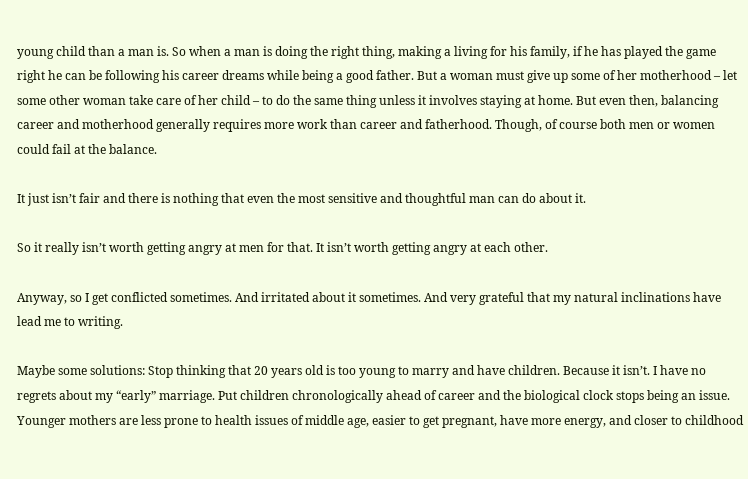young child than a man is. So when a man is doing the right thing, making a living for his family, if he has played the game right he can be following his career dreams while being a good father. But a woman must give up some of her motherhood – let some other woman take care of her child – to do the same thing unless it involves staying at home. But even then, balancing career and motherhood generally requires more work than career and fatherhood. Though, of course both men or women could fail at the balance.

It just isn’t fair and there is nothing that even the most sensitive and thoughtful man can do about it.

So it really isn’t worth getting angry at men for that. It isn’t worth getting angry at each other.

Anyway, so I get conflicted sometimes. And irritated about it sometimes. And very grateful that my natural inclinations have lead me to writing.

Maybe some solutions: Stop thinking that 20 years old is too young to marry and have children. Because it isn’t. I have no regrets about my “early” marriage. Put children chronologically ahead of career and the biological clock stops being an issue. Younger mothers are less prone to health issues of middle age, easier to get pregnant, have more energy, and closer to childhood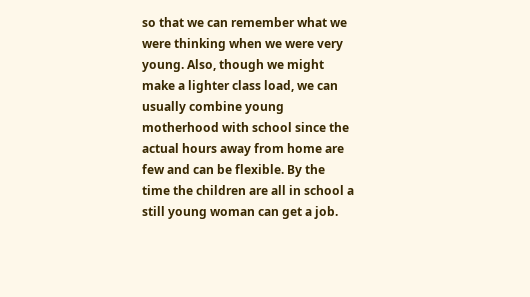so that we can remember what we were thinking when we were very young. Also, though we might make a lighter class load, we can usually combine young motherhood with school since the actual hours away from home are few and can be flexible. By the time the children are all in school a still young woman can get a job.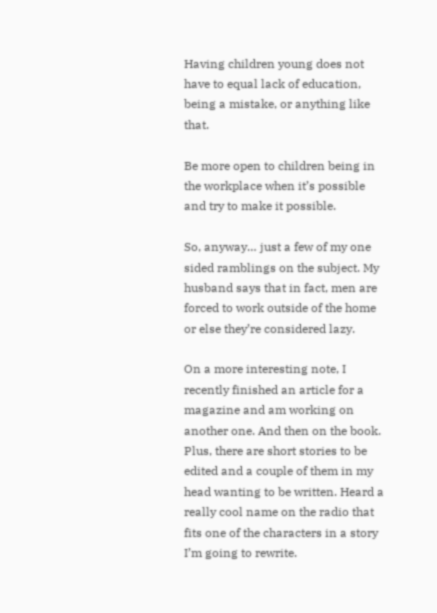Having children young does not have to equal lack of education, being a mistake, or anything like that.

Be more open to children being in the workplace when it’s possible and try to make it possible.

So, anyway… just a few of my one sided ramblings on the subject. My husband says that in fact, men are forced to work outside of the home or else they’re considered lazy.

On a more interesting note, I recently finished an article for a magazine and am working on another one. And then on the book. Plus, there are short stories to be edited and a couple of them in my head wanting to be written. Heard a really cool name on the radio that fits one of the characters in a story I’m going to rewrite.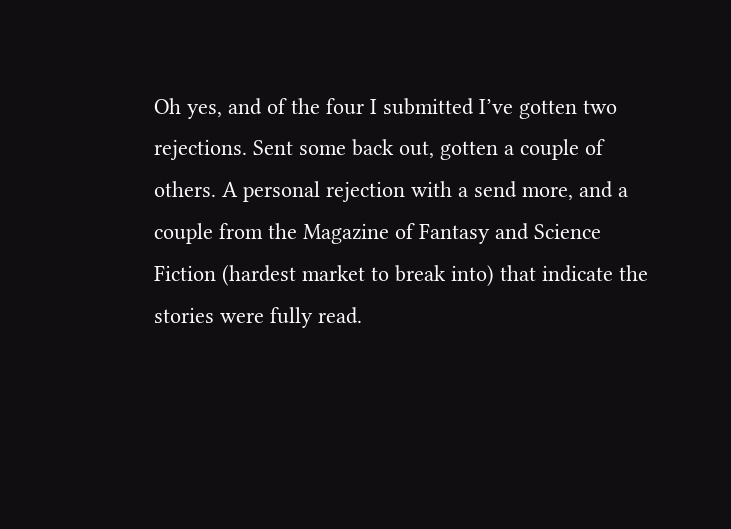Oh yes, and of the four I submitted I’ve gotten two rejections. Sent some back out, gotten a couple of others. A personal rejection with a send more, and a couple from the Magazine of Fantasy and Science Fiction (hardest market to break into) that indicate the stories were fully read.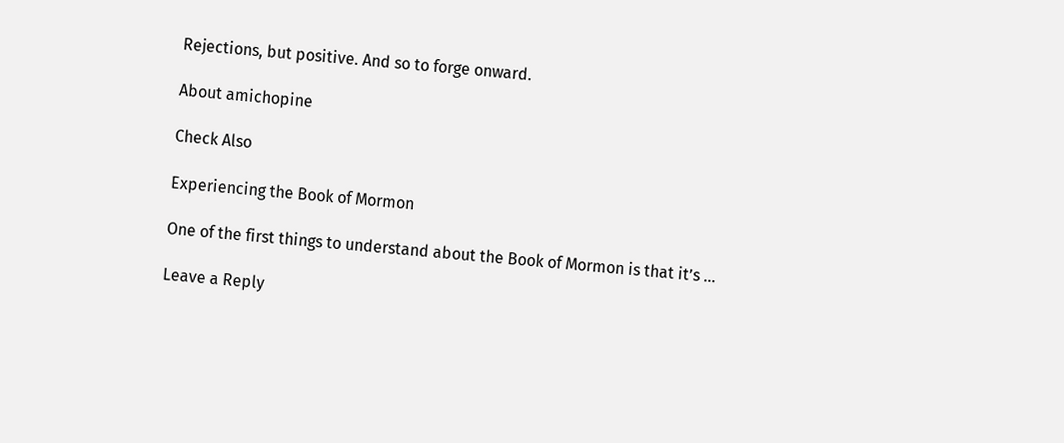Rejections, but positive. And so to forge onward.

About amichopine

Check Also

Experiencing the Book of Mormon

One of the first things to understand about the Book of Mormon is that it’s ...

Leave a Reply